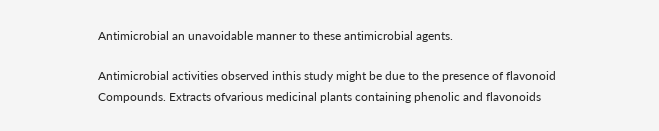Antimicrobial an unavoidable manner to these antimicrobial agents.

Antimicrobial activities observed inthis study might be due to the presence of flavonoid Compounds. Extracts ofvarious medicinal plants containing phenolic and flavonoids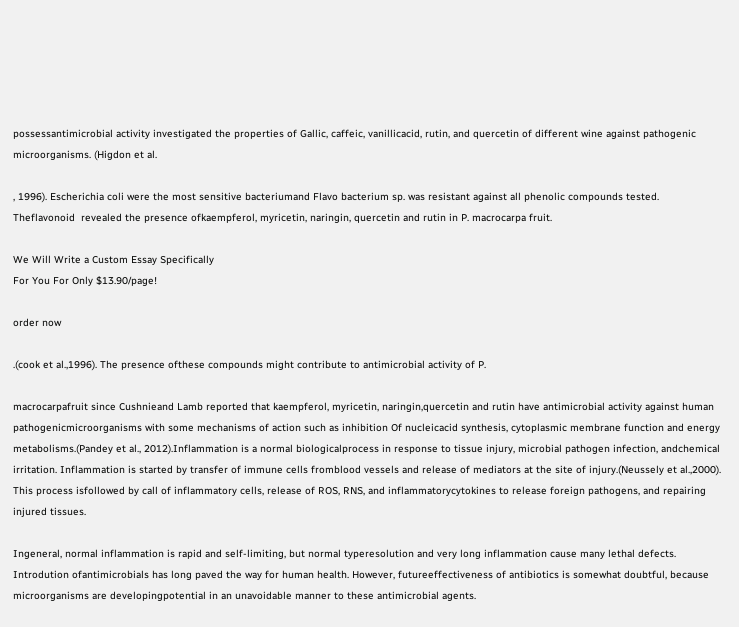possessantimicrobial activity investigated the properties of Gallic, caffeic, vanillicacid, rutin, and quercetin of different wine against pathogenic microorganisms. (Higdon et al.

, 1996). Escherichia coli were the most sensitive bacteriumand Flavo bacterium sp. was resistant against all phenolic compounds tested. Theflavonoid  revealed the presence ofkaempferol, myricetin, naringin, quercetin and rutin in P. macrocarpa fruit.

We Will Write a Custom Essay Specifically
For You For Only $13.90/page!

order now

.(cook et al.,1996). The presence ofthese compounds might contribute to antimicrobial activity of P.

macrocarpafruit since Cushnieand Lamb reported that kaempferol, myricetin, naringin,quercetin and rutin have antimicrobial activity against human pathogenicmicroorganisms with some mechanisms of action such as inhibition Of nucleicacid synthesis, cytoplasmic membrane function and energy metabolisms.(Pandey et al., 2012).Inflammation is a normal biologicalprocess in response to tissue injury, microbial pathogen infection, andchemical irritation. Inflammation is started by transfer of immune cells fromblood vessels and release of mediators at the site of injury.(Neussely et al.,2000). This process isfollowed by call of inflammatory cells, release of ROS, RNS, and inflammatorycytokines to release foreign pathogens, and repairing injured tissues.

Ingeneral, normal inflammation is rapid and self-limiting, but normal typeresolution and very long inflammation cause many lethal defects. Introdution ofantimicrobials has long paved the way for human health. However, futureeffectiveness of antibiotics is somewhat doubtful, because microorganisms are developingpotential in an unavoidable manner to these antimicrobial agents.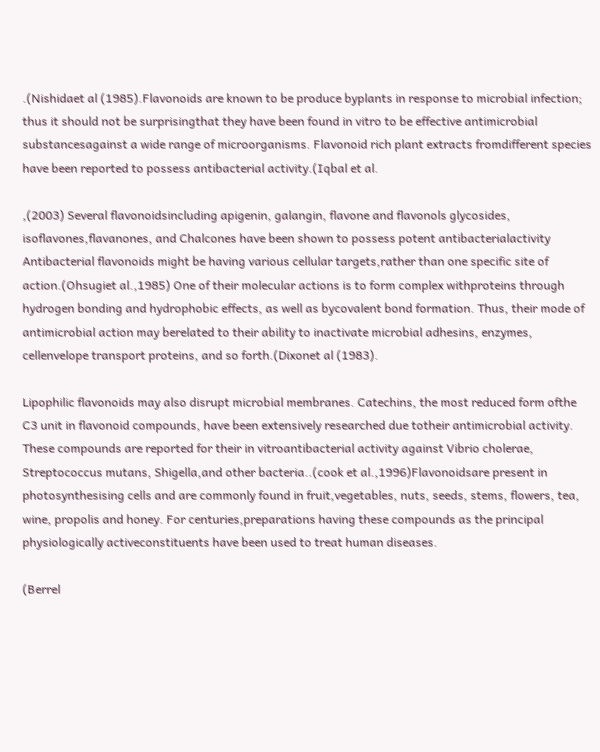.(Nishidaet al (1985).Flavonoids are known to be produce byplants in response to microbial infection; thus it should not be surprisingthat they have been found in vitro to be effective antimicrobial substancesagainst a wide range of microorganisms. Flavonoid rich plant extracts fromdifferent species have been reported to possess antibacterial activity.(Iqbal et al.

,(2003) Several flavonoidsincluding apigenin, galangin, flavone and flavonols glycosides, isoflavones,flavanones, and Chalcones have been shown to possess potent antibacterialactivity Antibacterial flavonoids might be having various cellular targets,rather than one specific site of action.(Ohsugiet al.,1985) One of their molecular actions is to form complex withproteins through hydrogen bonding and hydrophobic effects, as well as bycovalent bond formation. Thus, their mode of antimicrobial action may berelated to their ability to inactivate microbial adhesins, enzymes, cellenvelope transport proteins, and so forth.(Dixonet al (1983).

Lipophilic flavonoids may also disrupt microbial membranes. Catechins, the most reduced form ofthe C3 unit in flavonoid compounds, have been extensively researched due totheir antimicrobial activity. These compounds are reported for their in vitroantibacterial activity against Vibrio cholerae, Streptococcus mutans, Shigella,and other bacteria..(cook et al.,1996)Flavonoidsare present in photosynthesising cells and are commonly found in fruit,vegetables, nuts, seeds, stems, flowers, tea, wine, propolis and honey. For centuries,preparations having these compounds as the principal physiologically activeconstituents have been used to treat human diseases.

(Berrel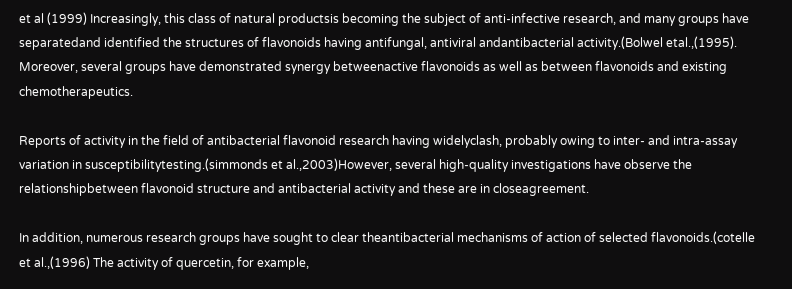et al (1999) Increasingly, this class of natural productsis becoming the subject of anti-infective research, and many groups have separatedand identified the structures of flavonoids having antifungal, antiviral andantibacterial activity.(Bolwel etal.,(1995). Moreover, several groups have demonstrated synergy betweenactive flavonoids as well as between flavonoids and existing chemotherapeutics.

Reports of activity in the field of antibacterial flavonoid research having widelyclash, probably owing to inter- and intra-assay variation in susceptibilitytesting.(simmonds et al.,2003)However, several high-quality investigations have observe the relationshipbetween flavonoid structure and antibacterial activity and these are in closeagreement.

In addition, numerous research groups have sought to clear theantibacterial mechanisms of action of selected flavonoids.(cotelle et al.,(1996) The activity of quercetin, for example,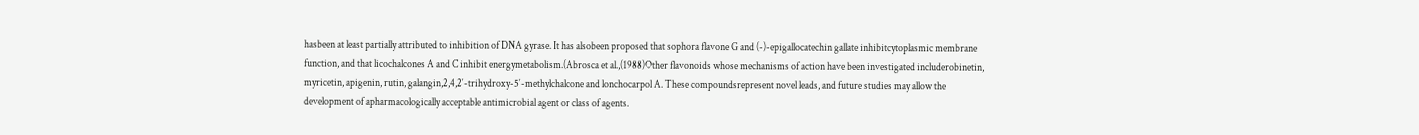hasbeen at least partially attributed to inhibition of DNA gyrase. It has alsobeen proposed that sophora flavone G and (-)-epigallocatechin gallate inhibitcytoplasmic membrane function, and that licochalcones A and C inhibit energymetabolism.(Abrosca et al.,(1988)Other flavonoids whose mechanisms of action have been investigated includerobinetin, myricetin, apigenin, rutin, galangin,2,4,2′-trihydroxy-5′-methylchalcone and lonchocarpol A. These compoundsrepresent novel leads, and future studies may allow the development of apharmacologically acceptable antimicrobial agent or class of agents.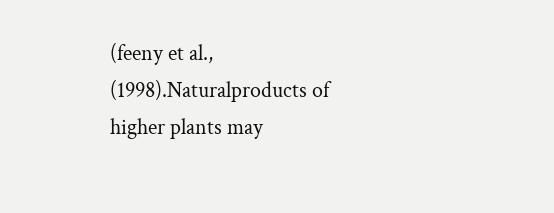(feeny et al., (1998).Naturalproducts of higher plants may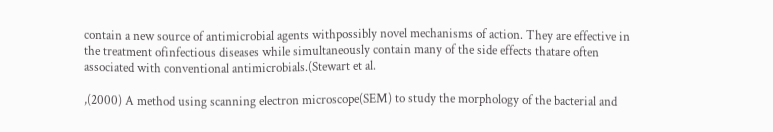contain a new source of antimicrobial agents withpossibly novel mechanisms of action. They are effective in the treatment ofinfectious diseases while simultaneously contain many of the side effects thatare often associated with conventional antimicrobials.(Stewart et al.

,(2000) A method using scanning electron microscope(SEM) to study the morphology of the bacterial and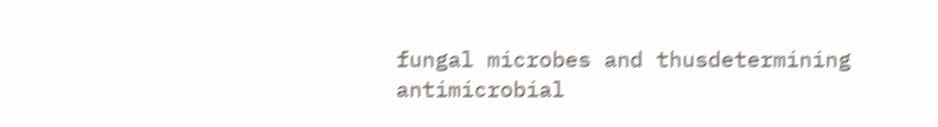fungal microbes and thusdetermining antimicrobial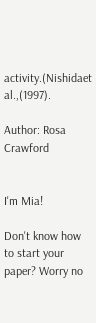activity.(Nishidaet al.,(1997).

Author: Rosa Crawford


I'm Mia!

Don't know how to start your paper? Worry no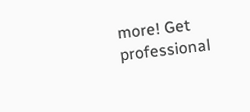more! Get professional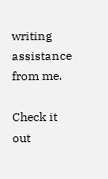writing assistance from me.

Check it out